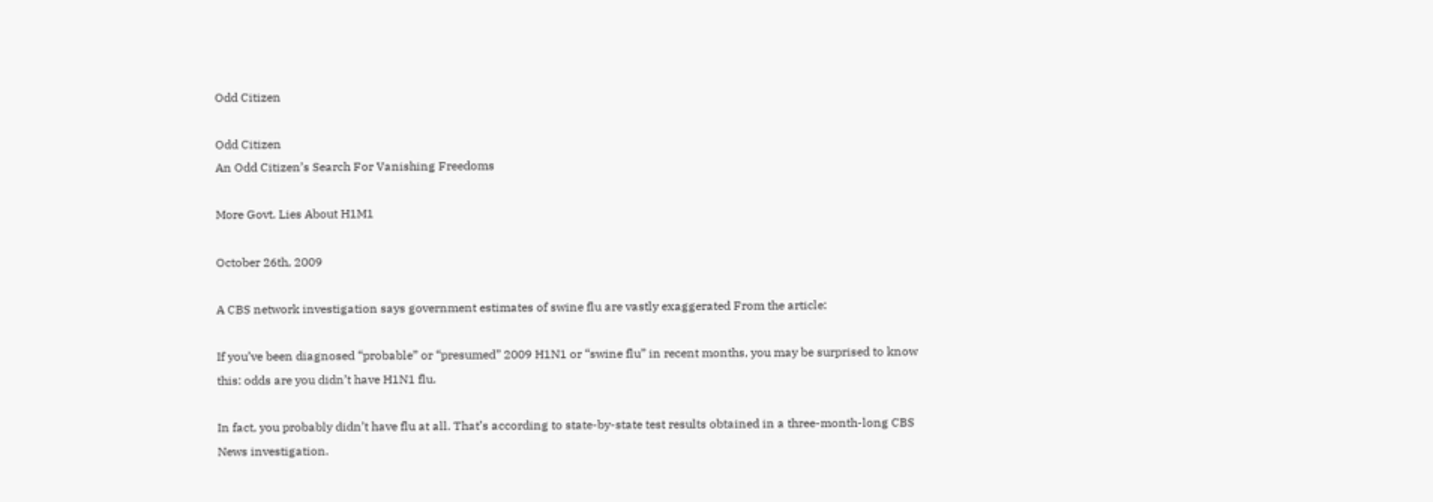Odd Citizen

Odd Citizen
An Odd Citizen’s Search For Vanishing Freedoms

More Govt. Lies About H1M1

October 26th, 2009

A CBS network investigation says government estimates of swine flu are vastly exaggerated From the article:

If you’ve been diagnosed “probable” or “presumed” 2009 H1N1 or “swine flu” in recent months, you may be surprised to know this: odds are you didn’t have H1N1 flu.

In fact, you probably didn’t have flu at all. That’s according to state-by-state test results obtained in a three-month-long CBS News investigation.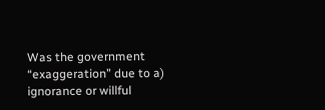Was the government “exaggeration” due to a) ignorance or willful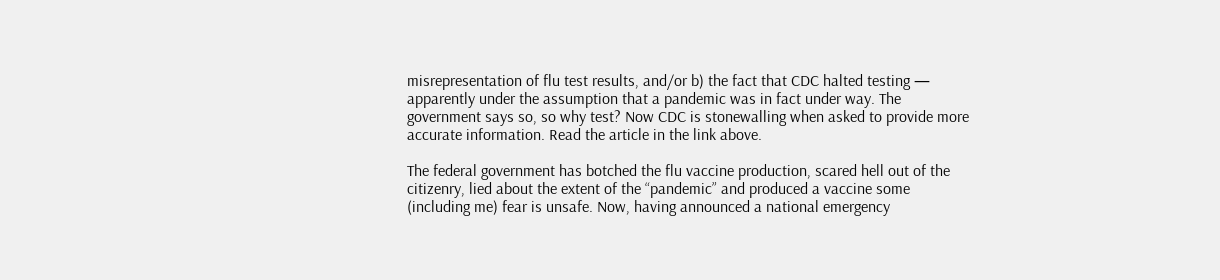misrepresentation of flu test results, and/or b) the fact that CDC halted testing — apparently under the assumption that a pandemic was in fact under way. The government says so, so why test? Now CDC is stonewalling when asked to provide more accurate information. Read the article in the link above.

The federal government has botched the flu vaccine production, scared hell out of the citizenry, lied about the extent of the “pandemic” and produced a vaccine some (including me) fear is unsafe. Now, having announced a national emergency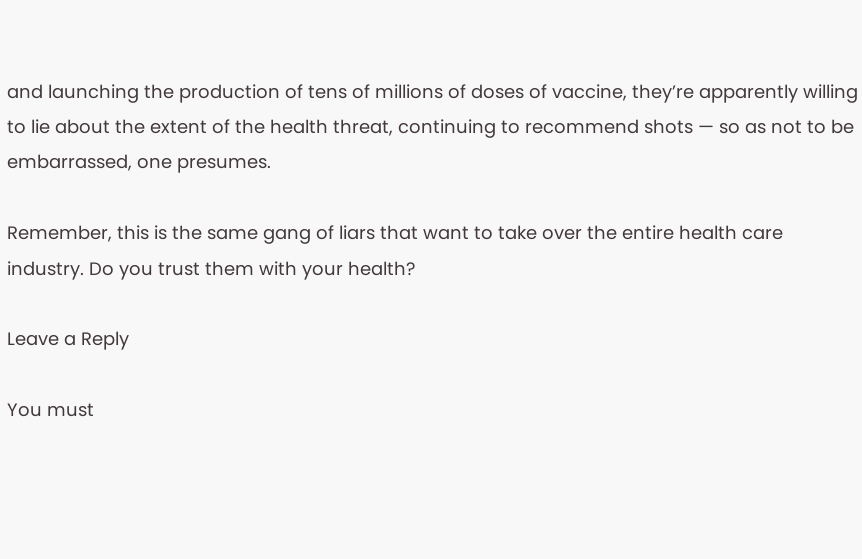and launching the production of tens of millions of doses of vaccine, they’re apparently willing to lie about the extent of the health threat, continuing to recommend shots — so as not to be embarrassed, one presumes.

Remember, this is the same gang of liars that want to take over the entire health care industry. Do you trust them with your health?

Leave a Reply

You must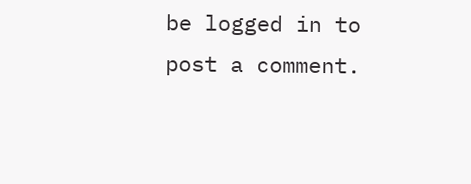be logged in to post a comment.